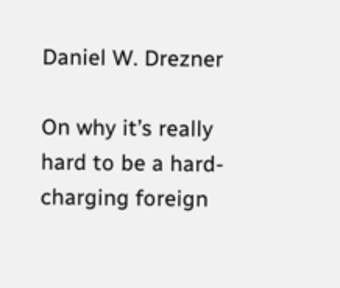Daniel W. Drezner

On why it’s really hard to be a hard-charging foreign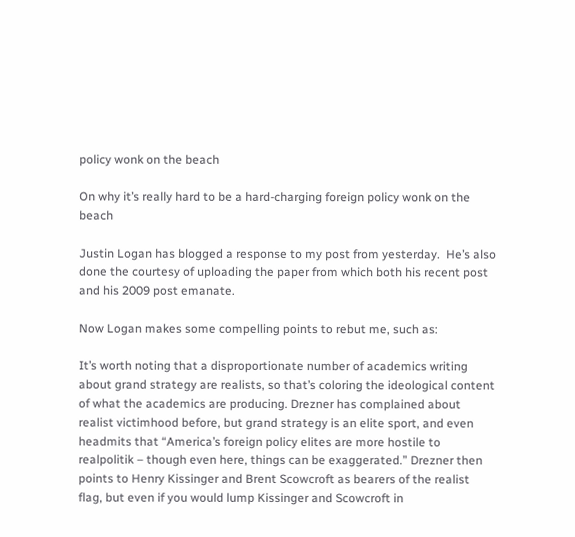policy wonk on the beach

On why it’s really hard to be a hard-charging foreign policy wonk on the beach

Justin Logan has blogged a response to my post from yesterday.  He’s also done the courtesy of uploading the paper from which both his recent post and his 2009 post emanate.

Now Logan makes some compelling points to rebut me, such as:

It’s worth noting that a disproportionate number of academics writing about grand strategy are realists, so that’s coloring the ideological content of what the academics are producing. Drezner has complained about realist victimhood before, but grand strategy is an elite sport, and even headmits that “America’s foreign policy elites are more hostile to realpolitik – though even here, things can be exaggerated.” Drezner then points to Henry Kissinger and Brent Scowcroft as bearers of the realist flag, but even if you would lump Kissinger and Scowcroft in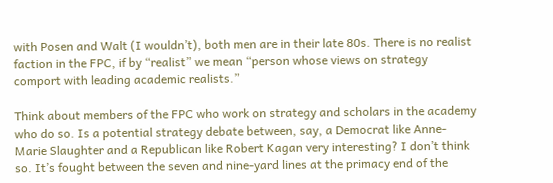with Posen and Walt (I wouldn’t), both men are in their late 80s. There is no realist faction in the FPC, if by “realist” we mean “person whose views on strategy comport with leading academic realists.”

Think about members of the FPC who work on strategy and scholars in the academy who do so. Is a potential strategy debate between, say, a Democrat like Anne-Marie Slaughter and a Republican like Robert Kagan very interesting? I don’t think so. It’s fought between the seven and nine-yard lines at the primacy end of the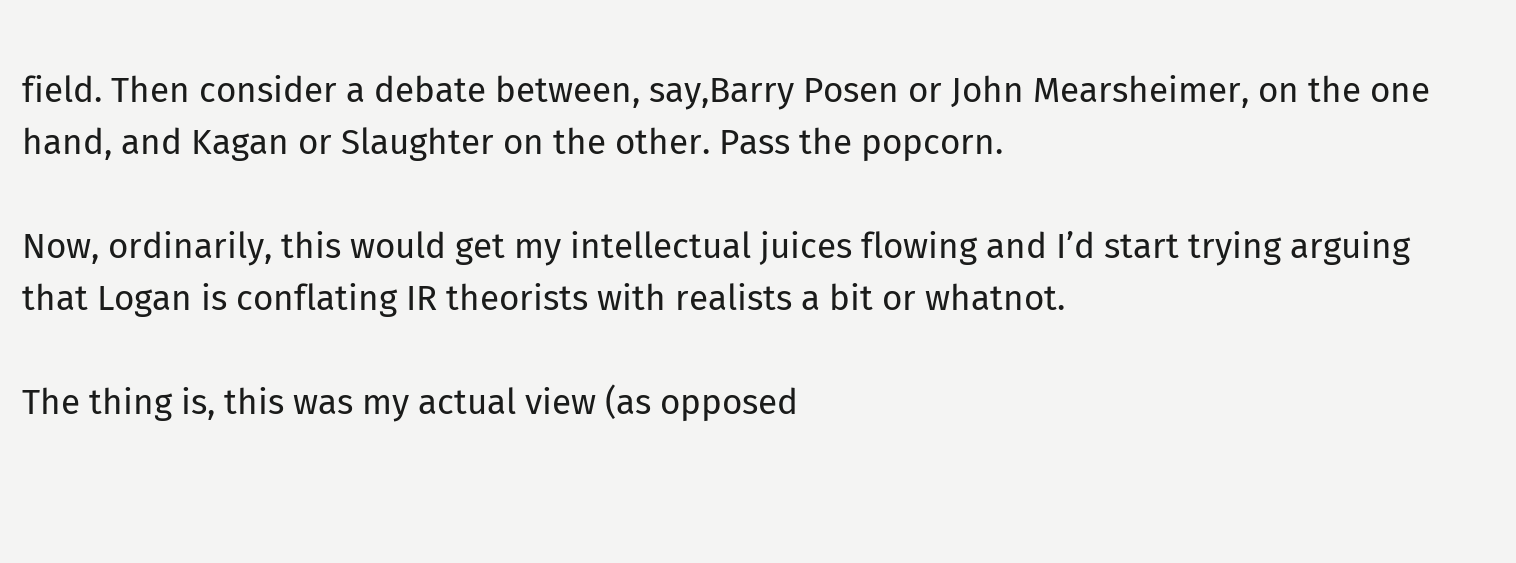field. Then consider a debate between, say,Barry Posen or John Mearsheimer, on the one hand, and Kagan or Slaughter on the other. Pass the popcorn.

Now, ordinarily, this would get my intellectual juices flowing and I’d start trying arguing that Logan is conflating IR theorists with realists a bit or whatnot.

The thing is, this was my actual view (as opposed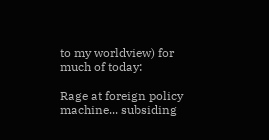to my worldview) for much of today:

Rage at foreign policy machine... subsiding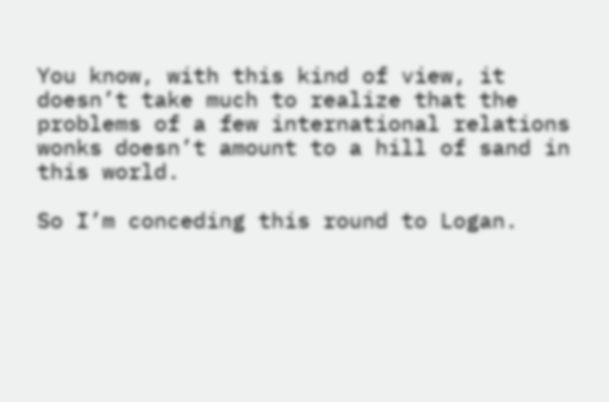You know, with this kind of view, it doesn’t take much to realize that the problems of a few international relations wonks doesn’t amount to a hill of sand in this world.

So I’m conceding this round to Logan.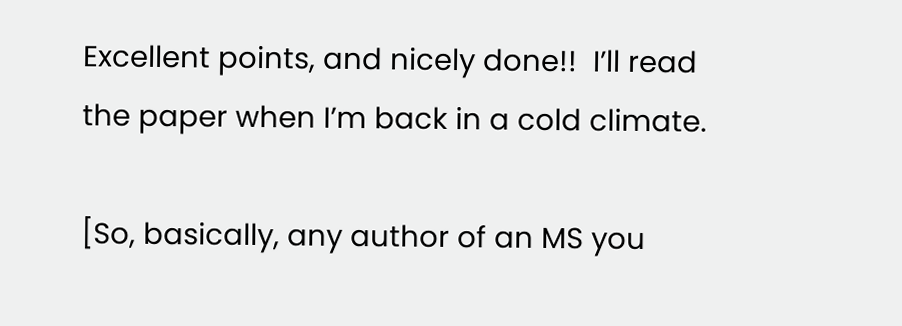Excellent points, and nicely done!!  I’ll read the paper when I’m back in a cold climate.

[So, basically, any author of an MS you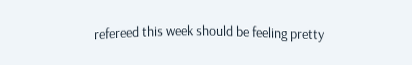refereed this week should be feeling pretty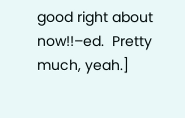good right about now!!–ed.  Pretty much, yeah.]